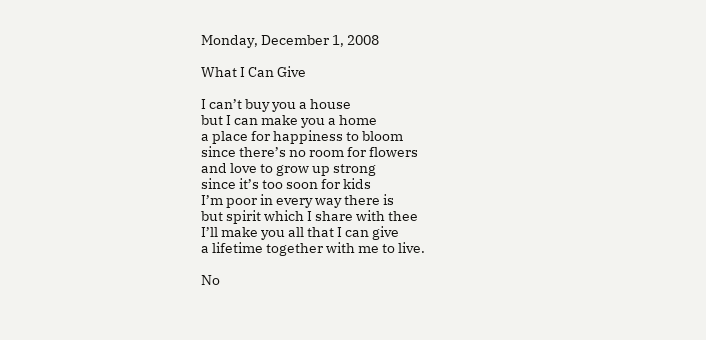Monday, December 1, 2008

What I Can Give

I can’t buy you a house
but I can make you a home
a place for happiness to bloom
since there’s no room for flowers
and love to grow up strong
since it’s too soon for kids
I’m poor in every way there is
but spirit which I share with thee
I’ll make you all that I can give
a lifetime together with me to live.

No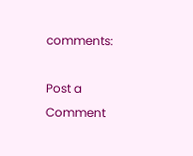comments:

Post a Comment